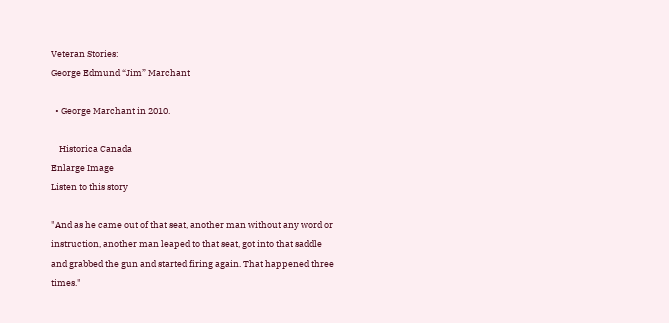Veteran Stories:
George Edmund “Jim” Marchant

  • George Marchant in 2010.

    Historica Canada
Enlarge Image
Listen to this story

"And as he came out of that seat, another man without any word or instruction, another man leaped to that seat, got into that saddle and grabbed the gun and started firing again. That happened three times."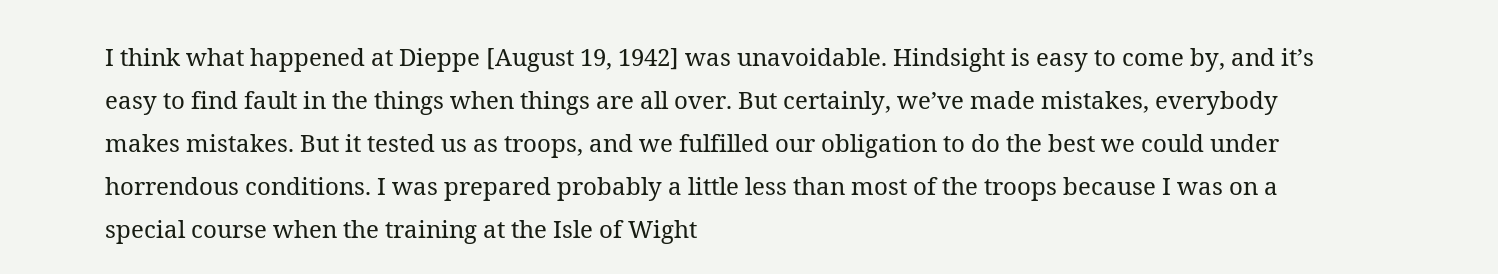I think what happened at Dieppe [August 19, 1942] was unavoidable. Hindsight is easy to come by, and it’s easy to find fault in the things when things are all over. But certainly, we’ve made mistakes, everybody makes mistakes. But it tested us as troops, and we fulfilled our obligation to do the best we could under horrendous conditions. I was prepared probably a little less than most of the troops because I was on a special course when the training at the Isle of Wight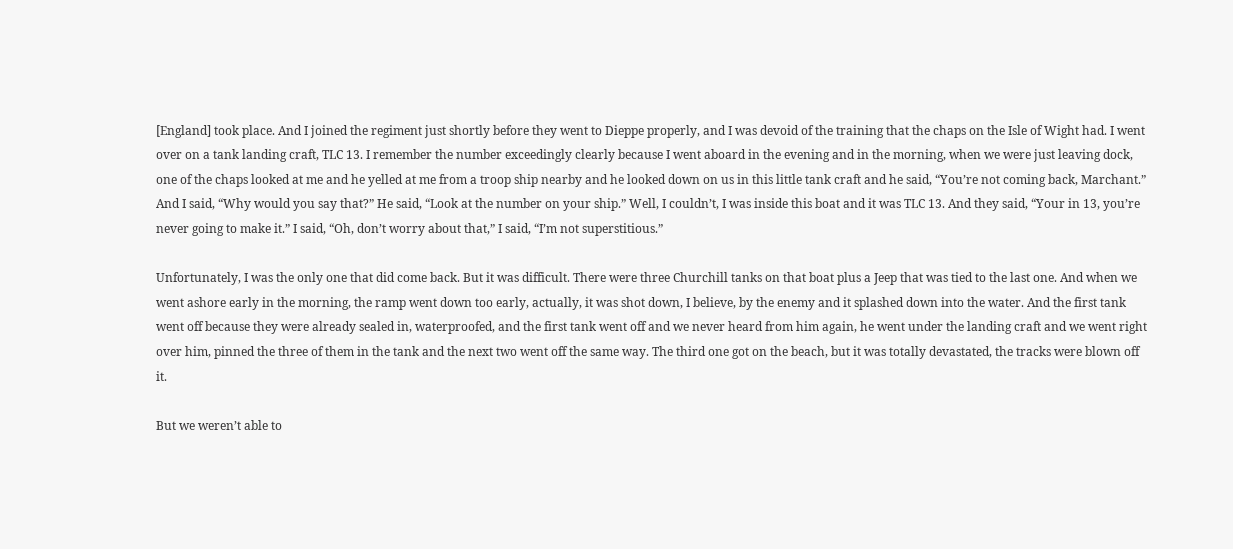[England] took place. And I joined the regiment just shortly before they went to Dieppe properly, and I was devoid of the training that the chaps on the Isle of Wight had. I went over on a tank landing craft, TLC 13. I remember the number exceedingly clearly because I went aboard in the evening and in the morning, when we were just leaving dock, one of the chaps looked at me and he yelled at me from a troop ship nearby and he looked down on us in this little tank craft and he said, “You’re not coming back, Marchant.” And I said, “Why would you say that?” He said, “Look at the number on your ship.” Well, I couldn’t, I was inside this boat and it was TLC 13. And they said, “Your in 13, you’re never going to make it.” I said, “Oh, don’t worry about that,” I said, “I’m not superstitious.”

Unfortunately, I was the only one that did come back. But it was difficult. There were three Churchill tanks on that boat plus a Jeep that was tied to the last one. And when we went ashore early in the morning, the ramp went down too early, actually, it was shot down, I believe, by the enemy and it splashed down into the water. And the first tank went off because they were already sealed in, waterproofed, and the first tank went off and we never heard from him again, he went under the landing craft and we went right over him, pinned the three of them in the tank and the next two went off the same way. The third one got on the beach, but it was totally devastated, the tracks were blown off it.

But we weren’t able to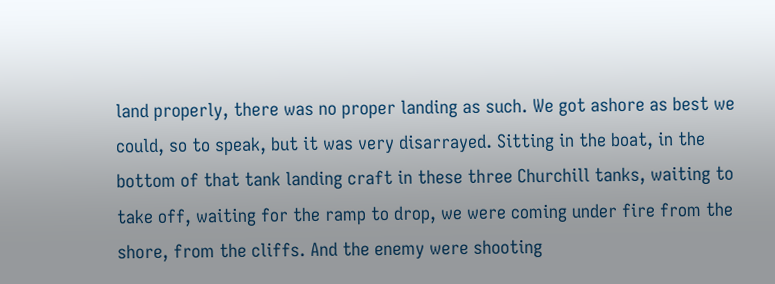land properly, there was no proper landing as such. We got ashore as best we could, so to speak, but it was very disarrayed. Sitting in the boat, in the bottom of that tank landing craft in these three Churchill tanks, waiting to take off, waiting for the ramp to drop, we were coming under fire from the shore, from the cliffs. And the enemy were shooting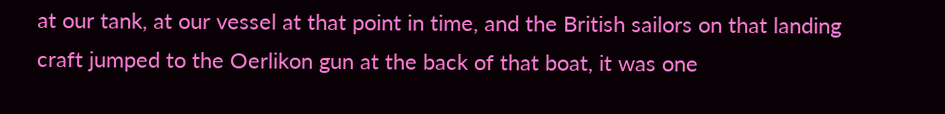at our tank, at our vessel at that point in time, and the British sailors on that landing craft jumped to the Oerlikon gun at the back of that boat, it was one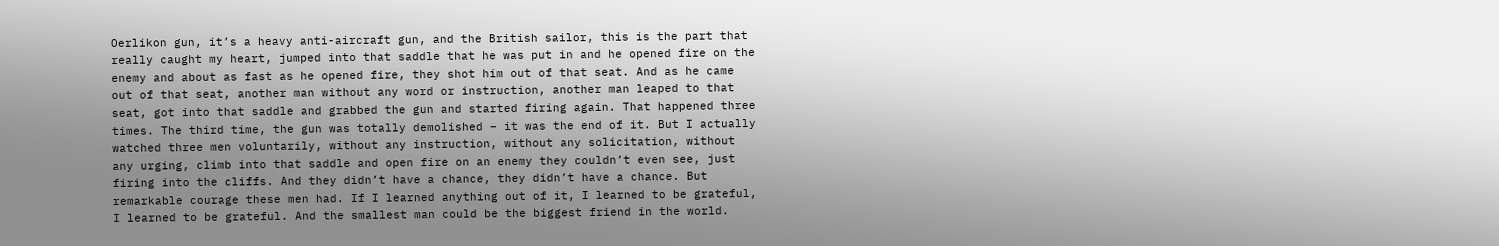Oerlikon gun, it’s a heavy anti-aircraft gun, and the British sailor, this is the part that really caught my heart, jumped into that saddle that he was put in and he opened fire on the enemy and about as fast as he opened fire, they shot him out of that seat. And as he came out of that seat, another man without any word or instruction, another man leaped to that seat, got into that saddle and grabbed the gun and started firing again. That happened three times. The third time, the gun was totally demolished – it was the end of it. But I actually watched three men voluntarily, without any instruction, without any solicitation, without any urging, climb into that saddle and open fire on an enemy they couldn’t even see, just firing into the cliffs. And they didn’t have a chance, they didn’t have a chance. But remarkable courage these men had. If I learned anything out of it, I learned to be grateful, I learned to be grateful. And the smallest man could be the biggest friend in the world.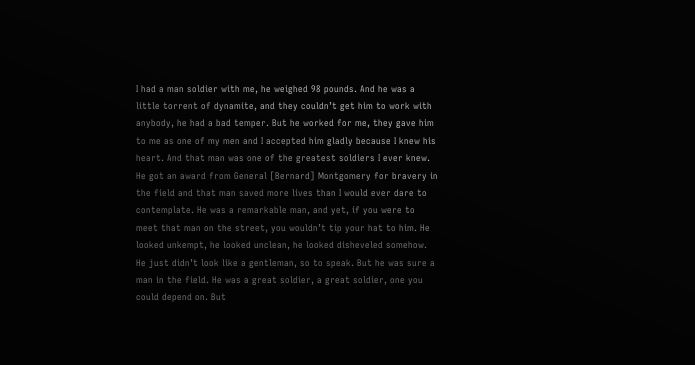I had a man soldier with me, he weighed 98 pounds. And he was a little torrent of dynamite, and they couldn’t get him to work with anybody, he had a bad temper. But he worked for me, they gave him to me as one of my men and I accepted him gladly because I knew his heart. And that man was one of the greatest soldiers I ever knew. He got an award from General [Bernard] Montgomery for bravery in the field and that man saved more lives than I would ever dare to contemplate. He was a remarkable man, and yet, if you were to meet that man on the street, you wouldn’t tip your hat to him. He looked unkempt, he looked unclean, he looked disheveled somehow. He just didn’t look like a gentleman, so to speak. But he was sure a man in the field. He was a great soldier, a great soldier, one you could depend on. But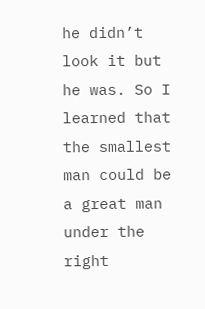he didn’t look it but he was. So I learned that the smallest man could be a great man under the right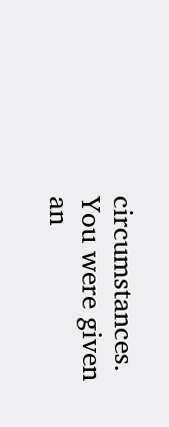circumstances. You were given an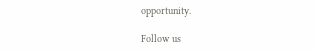opportunity.

Follow us